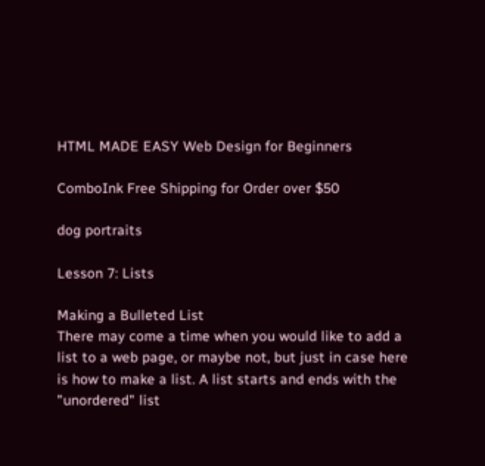HTML MADE EASY Web Design for Beginners

ComboInk Free Shipping for Order over $50

dog portraits

Lesson 7: Lists

Making a Bulleted List
There may come a time when you would like to add a list to a web page, or maybe not, but just in case here is how to make a list. A list starts and ends with the "unordered" list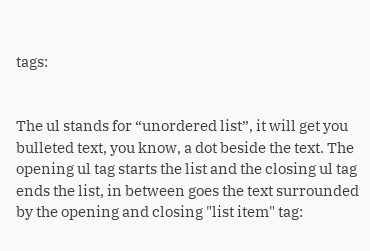tags:


The ul stands for “unordered list”, it will get you bulleted text, you know, a dot beside the text. The opening ul tag starts the list and the closing ul tag ends the list, in between goes the text surrounded by the opening and closing "list item" tag: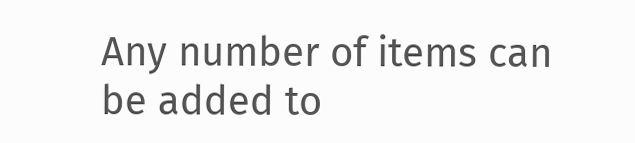Any number of items can be added to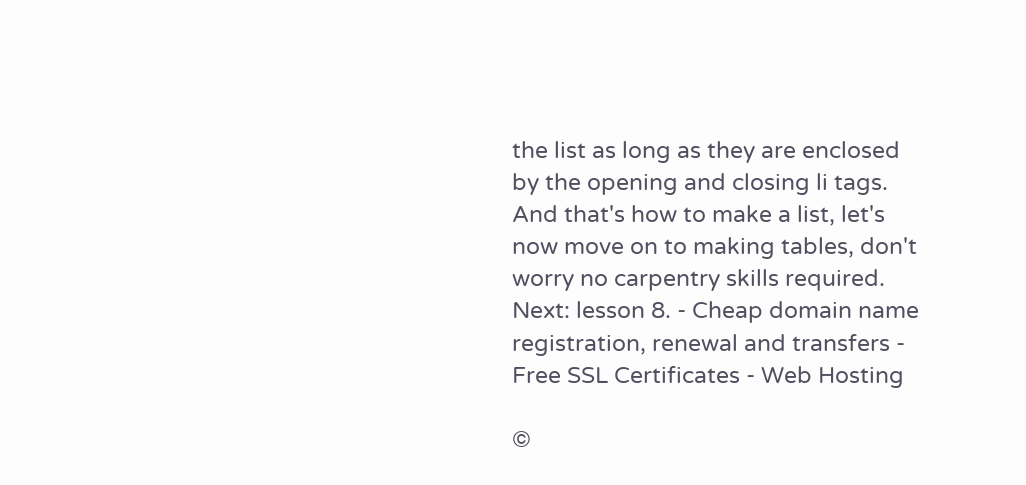the list as long as they are enclosed by the opening and closing li tags. And that's how to make a list, let's now move on to making tables, don't worry no carpentry skills required. Next: lesson 8. - Cheap domain name registration, renewal and transfers - Free SSL Certificates - Web Hosting

©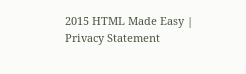2015 HTML Made Easy | Privacy Statement